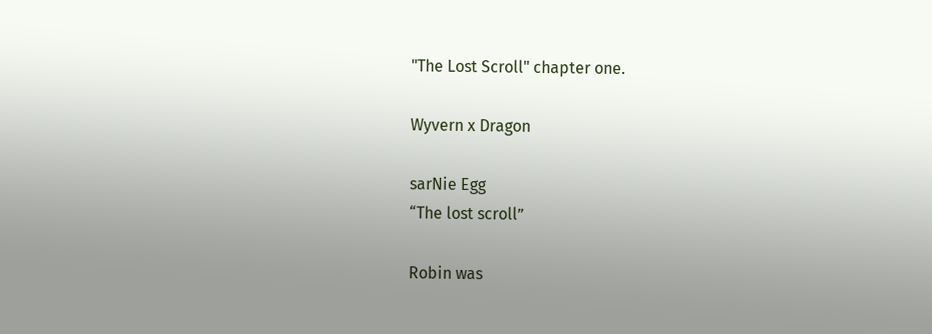"The Lost Scroll" chapter one.

Wyvern x Dragon

sarNie Egg
“The lost scroll”

Robin was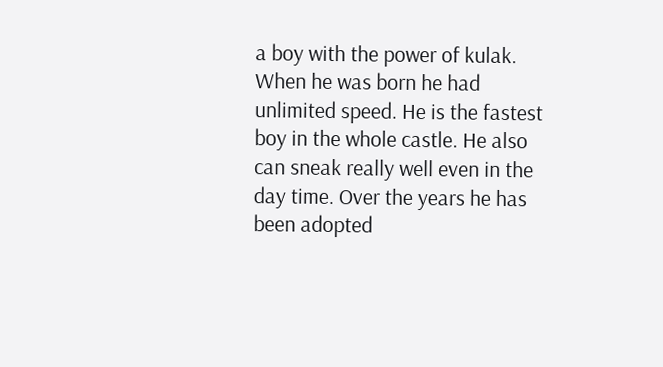a boy with the power of kulak. When he was born he had unlimited speed. He is the fastest boy in the whole castle. He also can sneak really well even in the day time. Over the years he has been adopted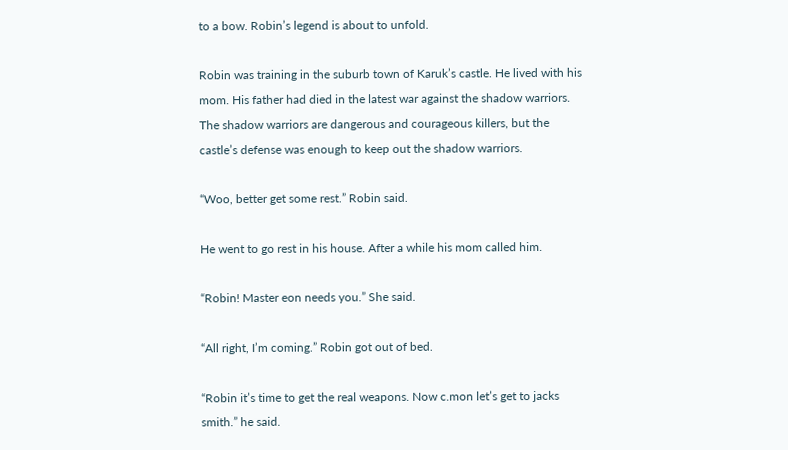to a bow. Robin’s legend is about to unfold.

Robin was training in the suburb town of Karuk’s castle. He lived with his mom. His father had died in the latest war against the shadow warriors. The shadow warriors are dangerous and courageous killers, but the castle’s defense was enough to keep out the shadow warriors.

“Woo, better get some rest.” Robin said.

He went to go rest in his house. After a while his mom called him.

“Robin! Master eon needs you.” She said.

“All right, I’m coming.” Robin got out of bed.

“Robin it’s time to get the real weapons. Now c.mon let’s get to jacks smith.” he said.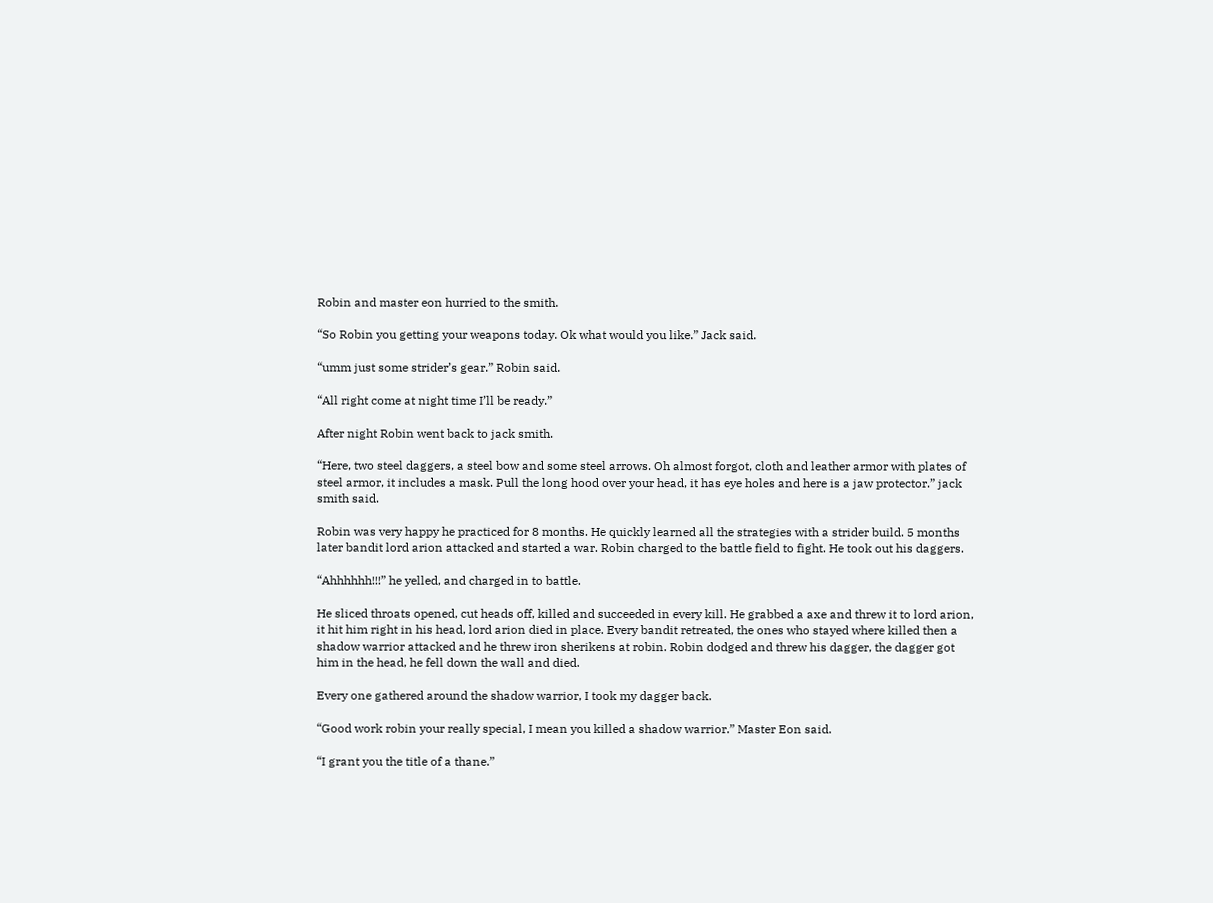Robin and master eon hurried to the smith.

“So Robin you getting your weapons today. Ok what would you like.” Jack said.

“umm just some strider’s gear.” Robin said.

“All right come at night time I’ll be ready.”

After night Robin went back to jack smith.

“Here, two steel daggers, a steel bow and some steel arrows. Oh almost forgot, cloth and leather armor with plates of steel armor, it includes a mask. Pull the long hood over your head, it has eye holes and here is a jaw protector.” jack smith said.

Robin was very happy he practiced for 8 months. He quickly learned all the strategies with a strider build. 5 months later bandit lord arion attacked and started a war. Robin charged to the battle field to fight. He took out his daggers.

“Ahhhhhh!!!” he yelled, and charged in to battle.

He sliced throats opened, cut heads off, killed and succeeded in every kill. He grabbed a axe and threw it to lord arion, it hit him right in his head, lord arion died in place. Every bandit retreated, the ones who stayed where killed then a shadow warrior attacked and he threw iron sherikens at robin. Robin dodged and threw his dagger, the dagger got him in the head, he fell down the wall and died.

Every one gathered around the shadow warrior, I took my dagger back.

“Good work robin your really special, I mean you killed a shadow warrior.” Master Eon said.

“I grant you the title of a thane.”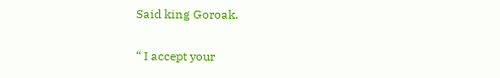Said king Goroak.

“ I accept your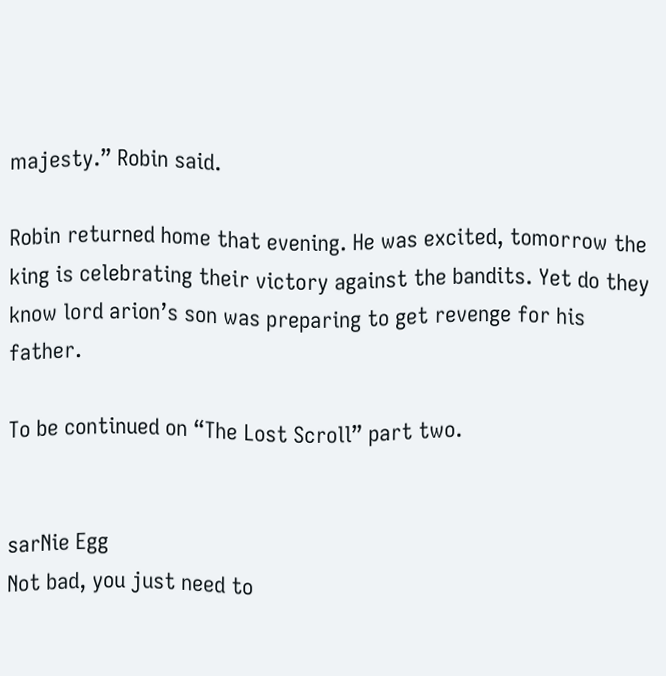majesty.” Robin said.

Robin returned home that evening. He was excited, tomorrow the king is celebrating their victory against the bandits. Yet do they know lord arion’s son was preparing to get revenge for his father.

To be continued on “The Lost Scroll” part two.


sarNie Egg
Not bad, you just need to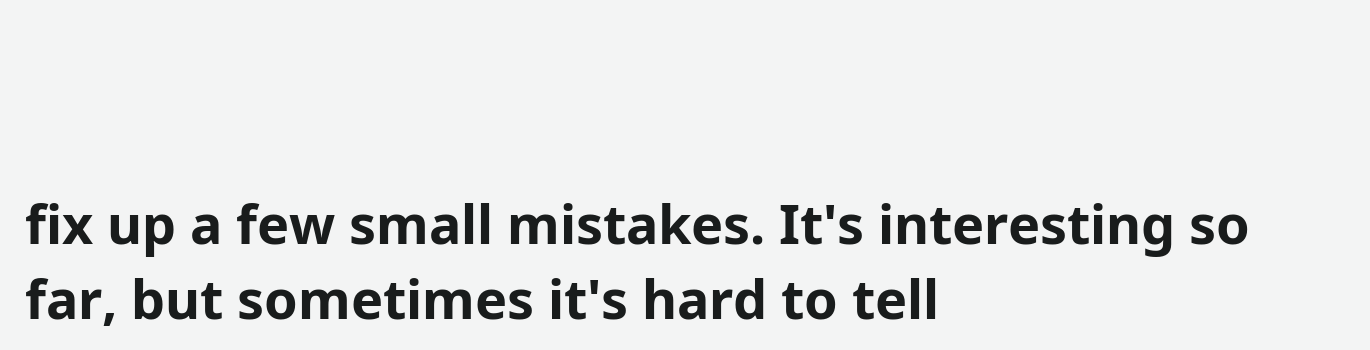fix up a few small mistakes. It's interesting so far, but sometimes it's hard to tell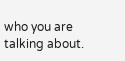who you are talking about.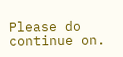Please do continue on.